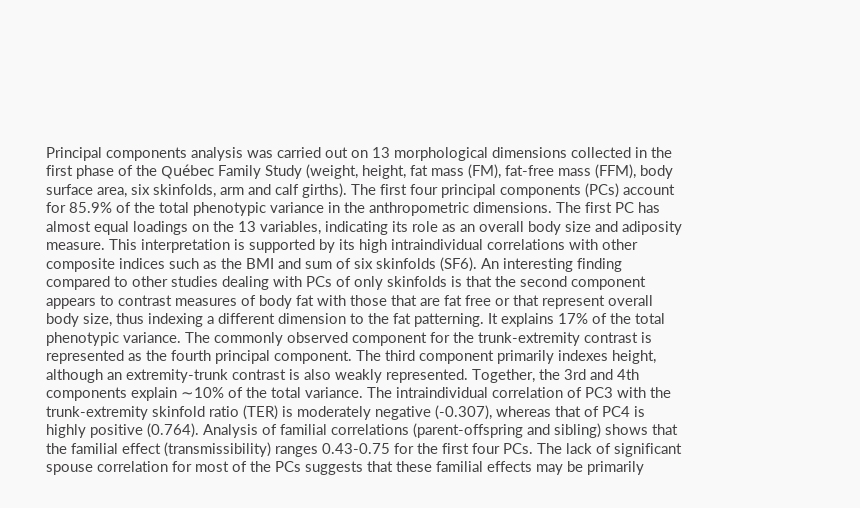Principal components analysis was carried out on 13 morphological dimensions collected in the first phase of the Québec Family Study (weight, height, fat mass (FM), fat-free mass (FFM), body surface area, six skinfolds, arm and calf girths). The first four principal components (PCs) account for 85.9% of the total phenotypic variance in the anthropometric dimensions. The first PC has almost equal loadings on the 13 variables, indicating its role as an overall body size and adiposity measure. This interpretation is supported by its high intraindividual correlations with other composite indices such as the BMI and sum of six skinfolds (SF6). An interesting finding compared to other studies dealing with PCs of only skinfolds is that the second component appears to contrast measures of body fat with those that are fat free or that represent overall body size, thus indexing a different dimension to the fat patterning. It explains 17% of the total phenotypic variance. The commonly observed component for the trunk-extremity contrast is represented as the fourth principal component. The third component primarily indexes height, although an extremity-trunk contrast is also weakly represented. Together, the 3rd and 4th components explain ∼10% of the total variance. The intraindividual correlation of PC3 with the trunk-extremity skinfold ratio (TER) is moderately negative (-0.307), whereas that of PC4 is highly positive (0.764). Analysis of familial correlations (parent-offspring and sibling) shows that the familial effect (transmissibility) ranges 0.43-0.75 for the first four PCs. The lack of significant spouse correlation for most of the PCs suggests that these familial effects may be primarily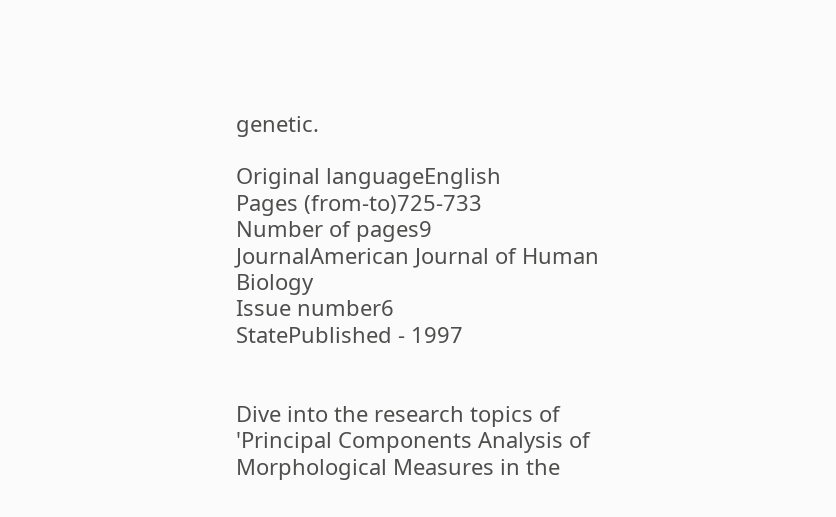genetic.

Original languageEnglish
Pages (from-to)725-733
Number of pages9
JournalAmerican Journal of Human Biology
Issue number6
StatePublished - 1997


Dive into the research topics of 'Principal Components Analysis of Morphological Measures in the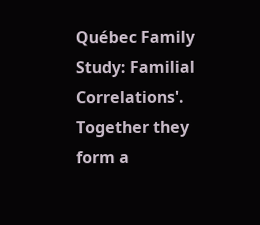Québec Family Study: Familial Correlations'. Together they form a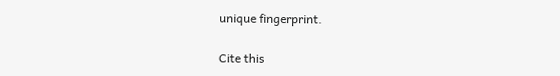unique fingerprint.

Cite this